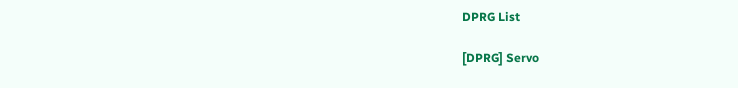DPRG List

[DPRG] Servo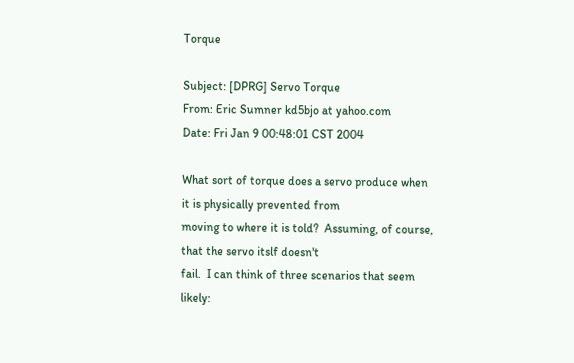Torque

Subject: [DPRG] Servo Torque
From: Eric Sumner kd5bjo at yahoo.com
Date: Fri Jan 9 00:48:01 CST 2004

What sort of torque does a servo produce when it is physically prevented from
moving to where it is told?  Assuming, of course, that the servo itslf doesn't
fail.  I can think of three scenarios that seem likely: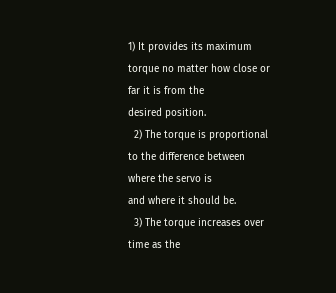1) It provides its maximum torque no matter how close or far it is from the
desired position.
  2) The torque is proportional to the difference between where the servo is
and where it should be.
  3) The torque increases over time as the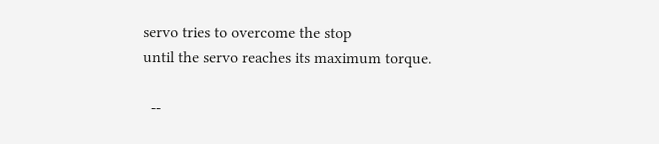servo tries to overcome the stop
until the servo reaches its maximum torque.

  --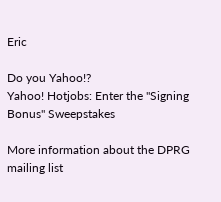Eric

Do you Yahoo!?
Yahoo! Hotjobs: Enter the "Signing Bonus" Sweepstakes

More information about the DPRG mailing list